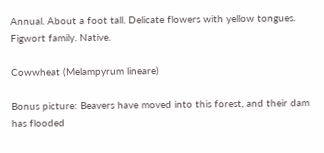Annual. About a foot tall. Delicate flowers with yellow tongues. Figwort family. Native.

Cowwheat (Melampyrum lineare)

Bonus picture: Beavers have moved into this forest, and their dam has flooded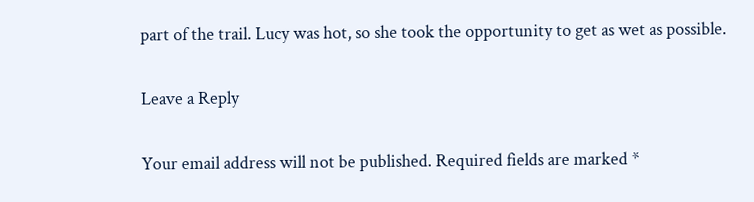part of the trail. Lucy was hot, so she took the opportunity to get as wet as possible.

Leave a Reply

Your email address will not be published. Required fields are marked *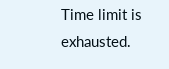Time limit is exhausted.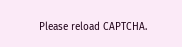Please reload CAPTCHA.